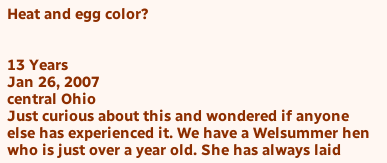Heat and egg color?


13 Years
Jan 26, 2007
central Ohio
Just curious about this and wondered if anyone else has experienced it. We have a Welsummer hen who is just over a year old. She has always laid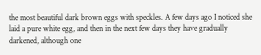the most beautiful dark brown eggs with speckles. A few days ago I noticed she laid a pure white egg, and then in the next few days they have gradually darkened, although one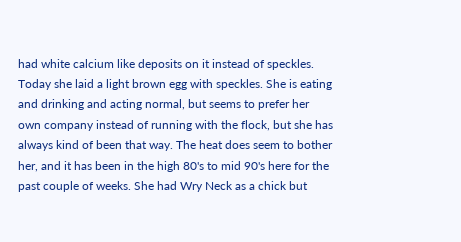had white calcium like deposits on it instead of speckles. Today she laid a light brown egg with speckles. She is eating and drinking and acting normal, but seems to prefer her own company instead of running with the flock, but she has always kind of been that way. The heat does seem to bother her, and it has been in the high 80's to mid 90's here for the past couple of weeks. She had Wry Neck as a chick but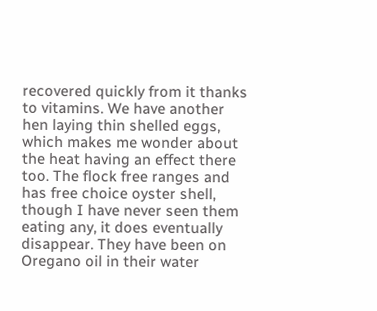recovered quickly from it thanks to vitamins. We have another hen laying thin shelled eggs, which makes me wonder about the heat having an effect there too. The flock free ranges and has free choice oyster shell, though I have never seen them eating any, it does eventually disappear. They have been on Oregano oil in their water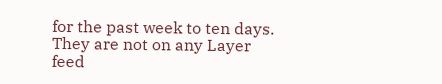for the past week to ten days. They are not on any Layer feed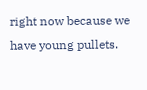right now because we have young pullets.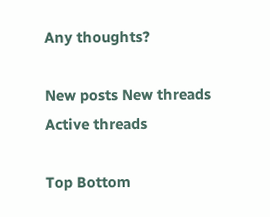Any thoughts?

New posts New threads Active threads

Top Bottom